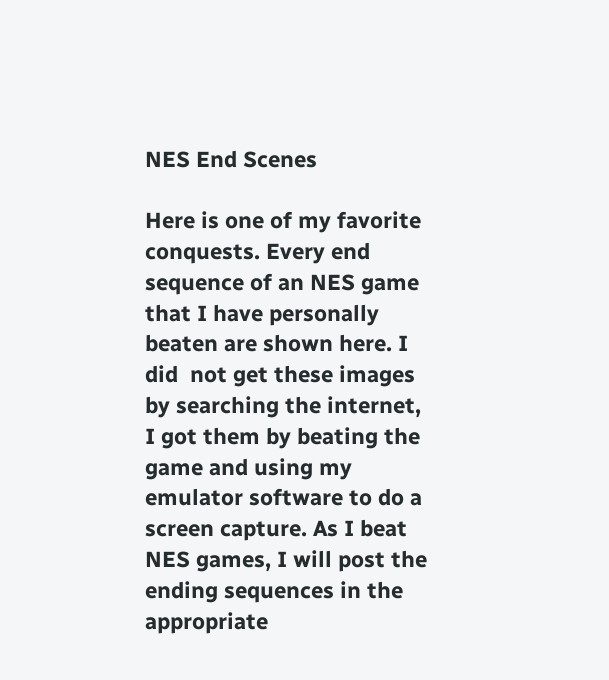NES End Scenes

Here is one of my favorite conquests. Every end sequence of an NES game that I have personally beaten are shown here. I did  not get these images by searching the internet, I got them by beating the game and using my emulator software to do a screen capture. As I beat NES games, I will post the ending sequences in the appropriate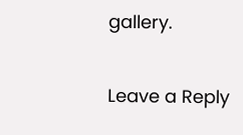gallery.

Leave a Reply